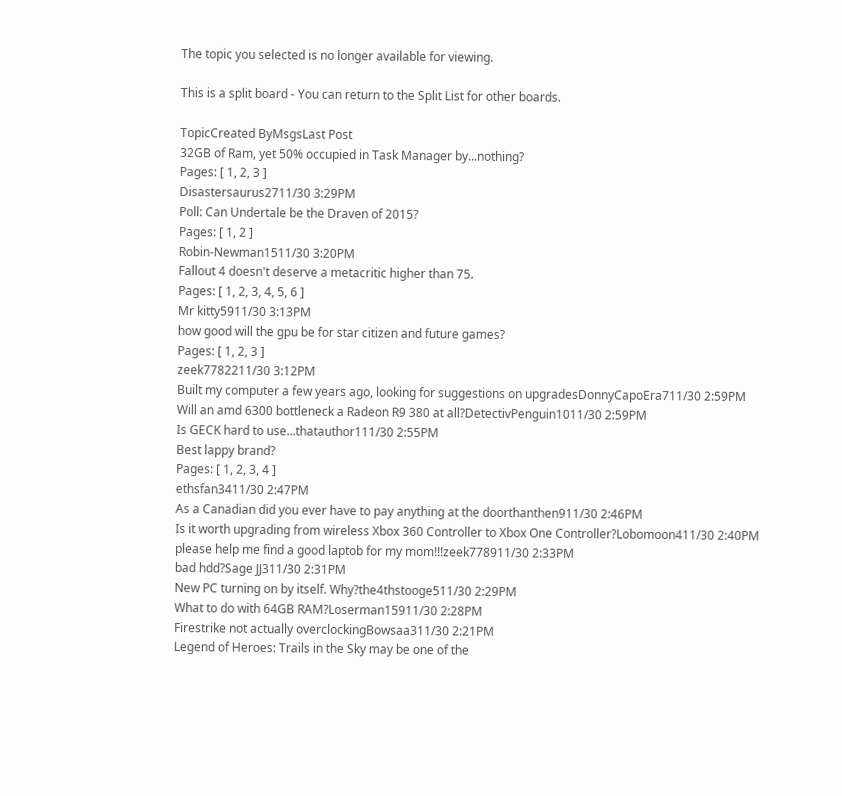The topic you selected is no longer available for viewing.

This is a split board - You can return to the Split List for other boards.

TopicCreated ByMsgsLast Post
32GB of Ram, yet 50% occupied in Task Manager by...nothing?
Pages: [ 1, 2, 3 ]
Disastersaurus2711/30 3:29PM
Poll: Can Undertale be the Draven of 2015?
Pages: [ 1, 2 ]
Robin-Newman1511/30 3:20PM
Fallout 4 doesn't deserve a metacritic higher than 75.
Pages: [ 1, 2, 3, 4, 5, 6 ]
Mr kitty5911/30 3:13PM
how good will the gpu be for star citizen and future games?
Pages: [ 1, 2, 3 ]
zeek7782211/30 3:12PM
Built my computer a few years ago, looking for suggestions on upgradesDonnyCapoEra711/30 2:59PM
Will an amd 6300 bottleneck a Radeon R9 380 at all?DetectivPenguin1011/30 2:59PM
Is GECK hard to use...thatauthor111/30 2:55PM
Best lappy brand?
Pages: [ 1, 2, 3, 4 ]
ethsfan3411/30 2:47PM
As a Canadian did you ever have to pay anything at the doorthanthen911/30 2:46PM
Is it worth upgrading from wireless Xbox 360 Controller to Xbox One Controller?Lobomoon411/30 2:40PM
please help me find a good laptob for my mom!!!zeek778911/30 2:33PM
bad hdd?Sage JJ311/30 2:31PM
New PC turning on by itself. Why?the4thstooge511/30 2:29PM
What to do with 64GB RAM?Loserman15911/30 2:28PM
Firestrike not actually overclockingBowsaa311/30 2:21PM
Legend of Heroes: Trails in the Sky may be one of the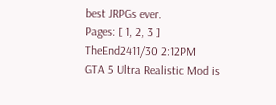best JRPGs ever.
Pages: [ 1, 2, 3 ]
TheEnd2411/30 2:12PM
GTA 5 Ultra Realistic Mod is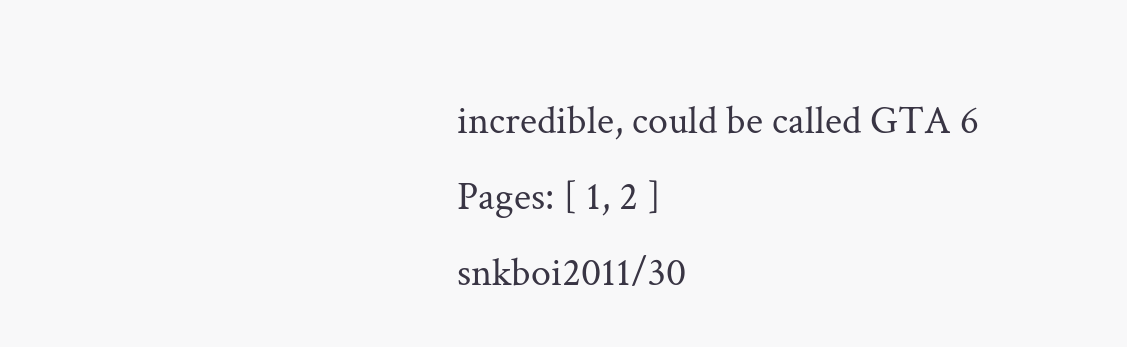incredible, could be called GTA 6
Pages: [ 1, 2 ]
snkboi2011/30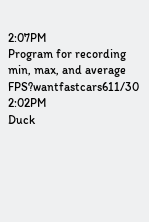2:07PM
Program for recording min, max, and average FPS?wantfastcars611/30 2:02PM
Duck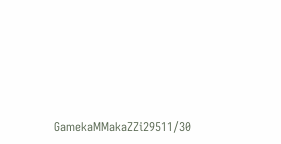GamekaMMakaZZi29511/30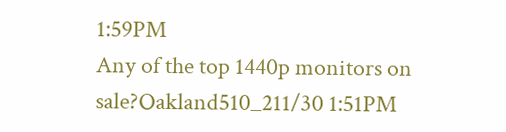1:59PM
Any of the top 1440p monitors on sale?Oakland510_211/30 1:51PM